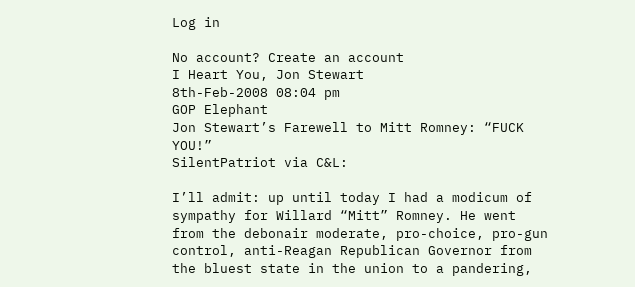Log in

No account? Create an account
I Heart You, Jon Stewart
8th-Feb-2008 08:04 pm
GOP Elephant
Jon Stewart’s Farewell to Mitt Romney: “FUCK YOU!”
SilentPatriot via C&L:

I’ll admit: up until today I had a modicum of sympathy for Willard “Mitt” Romney. He went from the debonair moderate, pro-choice, pro-gun control, anti-Reagan Republican Governor from the bluest state in the union to a pandering,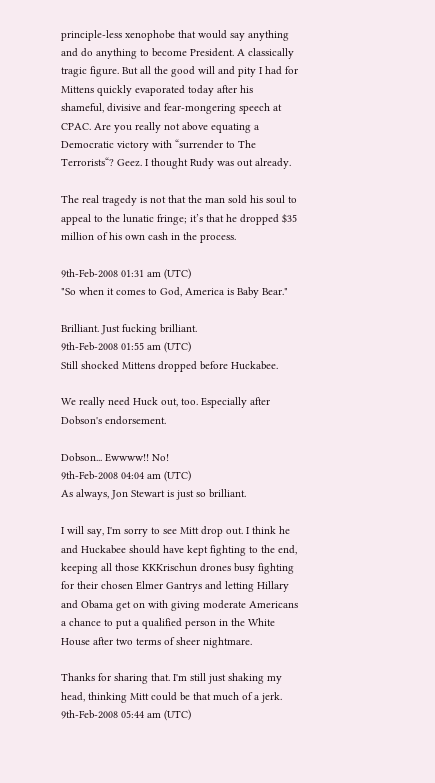principle-less xenophobe that would say anything and do anything to become President. A classically tragic figure. But all the good will and pity I had for Mittens quickly evaporated today after his shameful, divisive and fear-mongering speech at CPAC. Are you really not above equating a Democratic victory with “surrender to The Terrorists“? Geez. I thought Rudy was out already.

The real tragedy is not that the man sold his soul to appeal to the lunatic fringe; it’s that he dropped $35 million of his own cash in the process.

9th-Feb-2008 01:31 am (UTC)
"So when it comes to God, America is Baby Bear."

Brilliant. Just fucking brilliant.
9th-Feb-2008 01:55 am (UTC)
Still shocked Mittens dropped before Huckabee.

We really need Huck out, too. Especially after Dobson's endorsement.

Dobson... Ewwww!! No!
9th-Feb-2008 04:04 am (UTC)
As always, Jon Stewart is just so brilliant.

I will say, I'm sorry to see Mitt drop out. I think he and Huckabee should have kept fighting to the end, keeping all those KKKrischun drones busy fighting for their chosen Elmer Gantrys and letting Hillary and Obama get on with giving moderate Americans a chance to put a qualified person in the White House after two terms of sheer nightmare.

Thanks for sharing that. I'm still just shaking my head, thinking Mitt could be that much of a jerk.
9th-Feb-2008 05:44 am (UTC)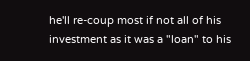he'll re-coup most if not all of his investment as it was a "loan" to his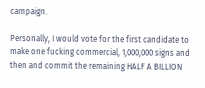campaign.

Personally, I would vote for the first candidate to make one fucking commercial, 1,000,000 signs and then and commit the remaining HALF A BILLION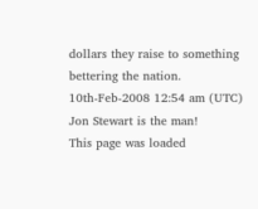dollars they raise to something bettering the nation.
10th-Feb-2008 12:54 am (UTC)
Jon Stewart is the man!
This page was loaded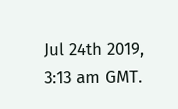Jul 24th 2019, 3:13 am GMT.